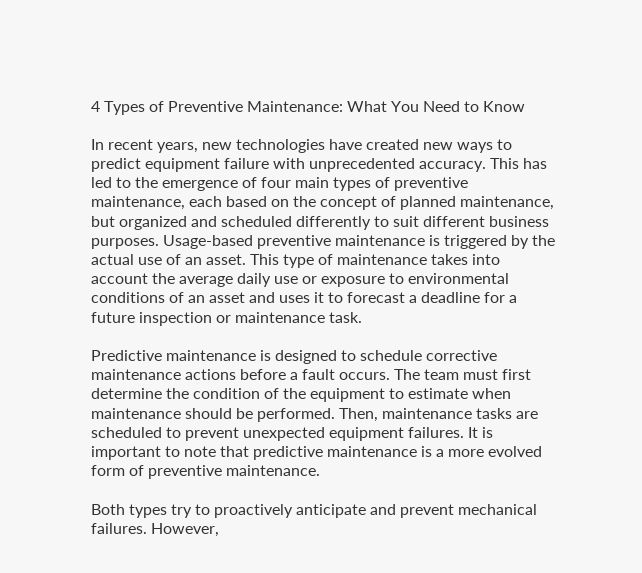4 Types of Preventive Maintenance: What You Need to Know

In recent years, new technologies have created new ways to predict equipment failure with unprecedented accuracy. This has led to the emergence of four main types of preventive maintenance, each based on the concept of planned maintenance, but organized and scheduled differently to suit different business purposes. Usage-based preventive maintenance is triggered by the actual use of an asset. This type of maintenance takes into account the average daily use or exposure to environmental conditions of an asset and uses it to forecast a deadline for a future inspection or maintenance task.

Predictive maintenance is designed to schedule corrective maintenance actions before a fault occurs. The team must first determine the condition of the equipment to estimate when maintenance should be performed. Then, maintenance tasks are scheduled to prevent unexpected equipment failures. It is important to note that predictive maintenance is a more evolved form of preventive maintenance.

Both types try to proactively anticipate and prevent mechanical failures. However,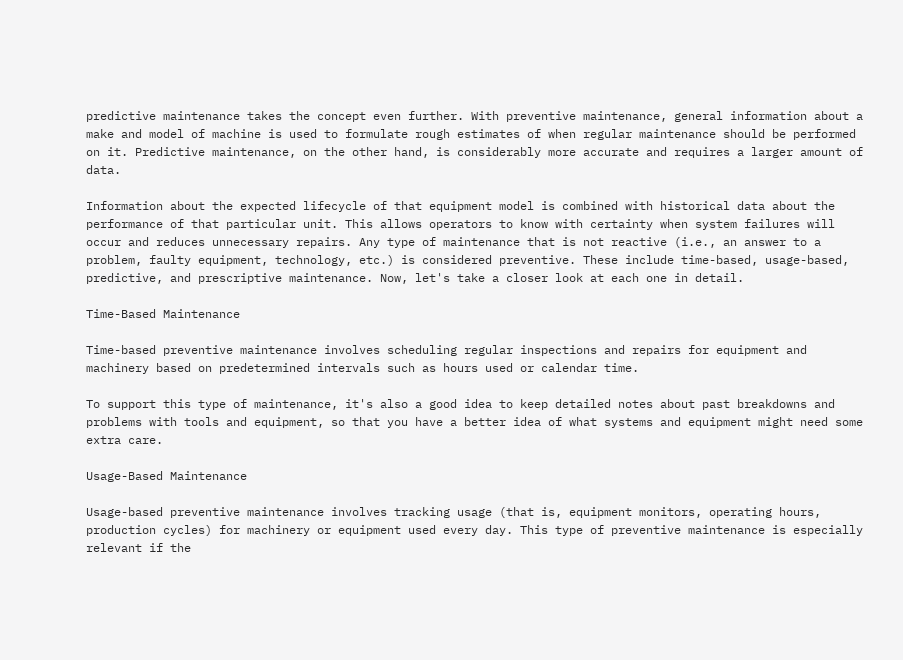predictive maintenance takes the concept even further. With preventive maintenance, general information about a make and model of machine is used to formulate rough estimates of when regular maintenance should be performed on it. Predictive maintenance, on the other hand, is considerably more accurate and requires a larger amount of data.

Information about the expected lifecycle of that equipment model is combined with historical data about the performance of that particular unit. This allows operators to know with certainty when system failures will occur and reduces unnecessary repairs. Any type of maintenance that is not reactive (i.e., an answer to a problem, faulty equipment, technology, etc.) is considered preventive. These include time-based, usage-based, predictive, and prescriptive maintenance. Now, let's take a closer look at each one in detail.

Time-Based Maintenance

Time-based preventive maintenance involves scheduling regular inspections and repairs for equipment and machinery based on predetermined intervals such as hours used or calendar time.

To support this type of maintenance, it's also a good idea to keep detailed notes about past breakdowns and problems with tools and equipment, so that you have a better idea of what systems and equipment might need some extra care.

Usage-Based Maintenance

Usage-based preventive maintenance involves tracking usage (that is, equipment monitors, operating hours, production cycles) for machinery or equipment used every day. This type of preventive maintenance is especially relevant if the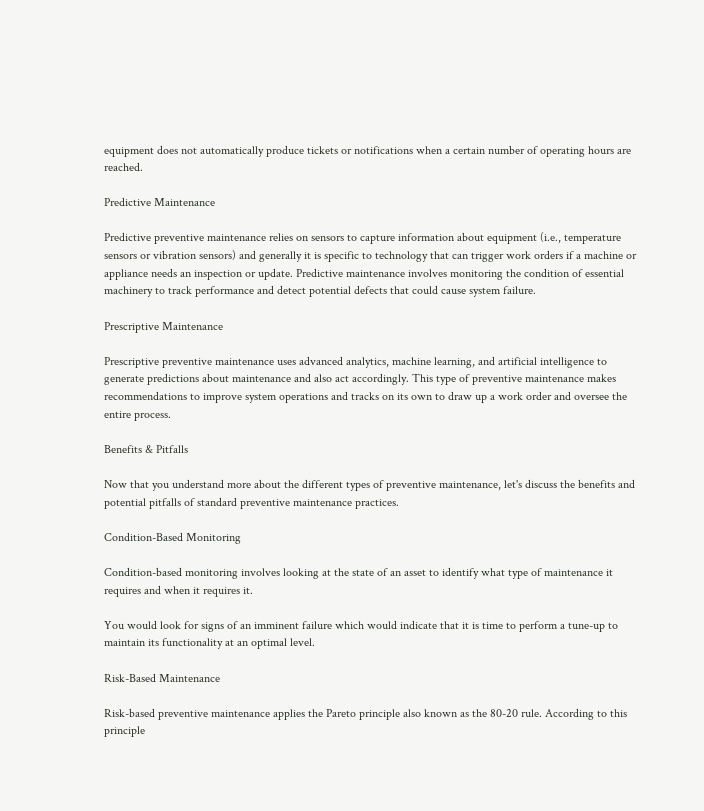equipment does not automatically produce tickets or notifications when a certain number of operating hours are reached.

Predictive Maintenance

Predictive preventive maintenance relies on sensors to capture information about equipment (i.e., temperature sensors or vibration sensors) and generally it is specific to technology that can trigger work orders if a machine or appliance needs an inspection or update. Predictive maintenance involves monitoring the condition of essential machinery to track performance and detect potential defects that could cause system failure.

Prescriptive Maintenance

Prescriptive preventive maintenance uses advanced analytics, machine learning, and artificial intelligence to generate predictions about maintenance and also act accordingly. This type of preventive maintenance makes recommendations to improve system operations and tracks on its own to draw up a work order and oversee the entire process.

Benefits & Pitfalls

Now that you understand more about the different types of preventive maintenance, let's discuss the benefits and potential pitfalls of standard preventive maintenance practices.

Condition-Based Monitoring

Condition-based monitoring involves looking at the state of an asset to identify what type of maintenance it requires and when it requires it.

You would look for signs of an imminent failure which would indicate that it is time to perform a tune-up to maintain its functionality at an optimal level.

Risk-Based Maintenance

Risk-based preventive maintenance applies the Pareto principle also known as the 80-20 rule. According to this principle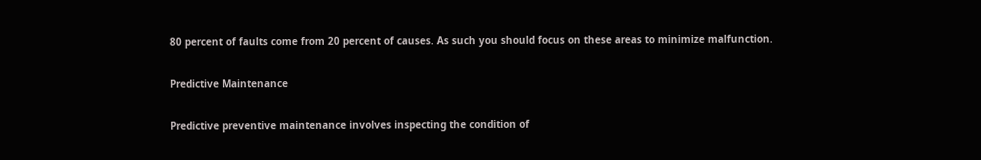80 percent of faults come from 20 percent of causes. As such you should focus on these areas to minimize malfunction.

Predictive Maintenance

Predictive preventive maintenance involves inspecting the condition of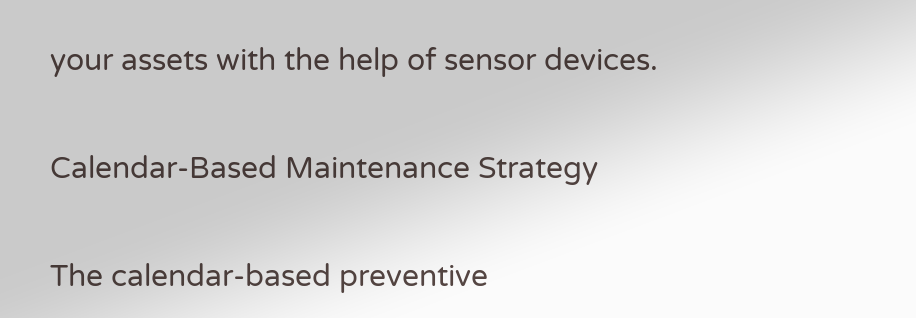your assets with the help of sensor devices.

Calendar-Based Maintenance Strategy

The calendar-based preventive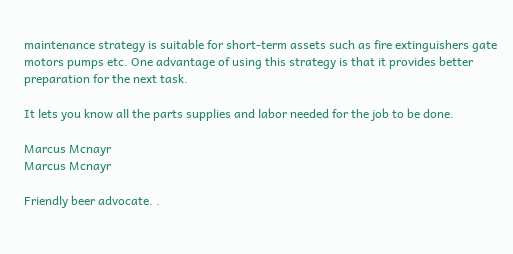maintenance strategy is suitable for short-term assets such as fire extinguishers gate motors pumps etc. One advantage of using this strategy is that it provides better preparation for the next task.

It lets you know all the parts supplies and labor needed for the job to be done.

Marcus Mcnayr
Marcus Mcnayr

Friendly beer advocate. .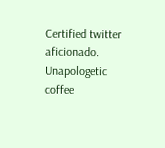Certified twitter aficionado. Unapologetic coffee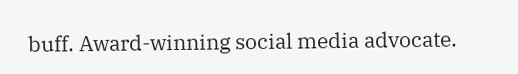buff. Award-winning social media advocate.